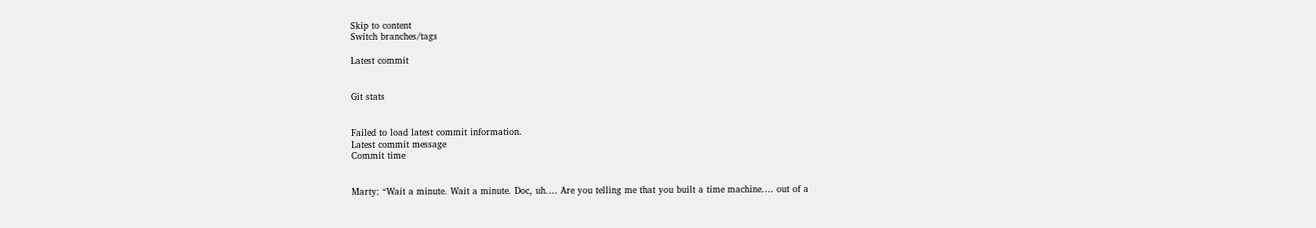Skip to content
Switch branches/tags

Latest commit


Git stats


Failed to load latest commit information.
Latest commit message
Commit time


Marty: “Wait a minute. Wait a minute. Doc, uh.… Are you telling me that you built a time machine.… out of a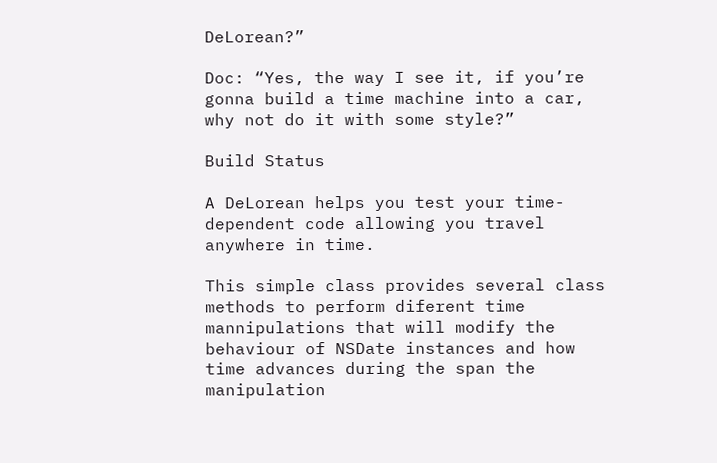DeLorean?”

Doc: “Yes, the way I see it, if you’re gonna build a time machine into a car, why not do it with some style?”

Build Status

A DeLorean helps you test your time-dependent code allowing you travel anywhere in time.

This simple class provides several class methods to perform diferent time mannipulations that will modify the behaviour of NSDate instances and how time advances during the span the manipulation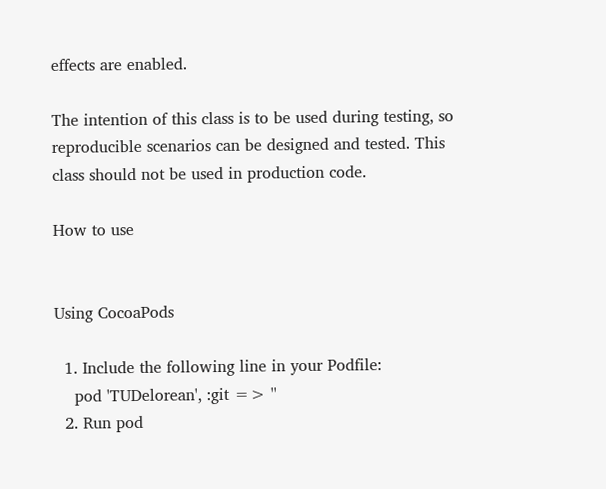effects are enabled.

The intention of this class is to be used during testing, so reproducible scenarios can be designed and tested. This class should not be used in production code.

How to use


Using CocoaPods

  1. Include the following line in your Podfile:
    pod 'TUDelorean', :git => ''
  2. Run pod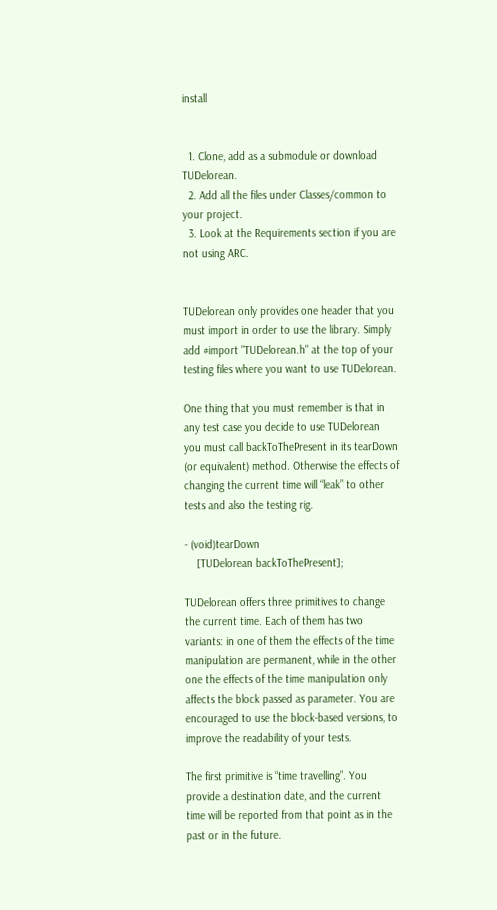install


  1. Clone, add as a submodule or download TUDelorean.
  2. Add all the files under Classes/common to your project.
  3. Look at the Requirements section if you are not using ARC.


TUDelorean only provides one header that you must import in order to use the library. Simply add #import "TUDelorean.h" at the top of your testing files where you want to use TUDelorean.

One thing that you must remember is that in any test case you decide to use TUDelorean you must call backToThePresent in its tearDown (or equivalent) method. Otherwise the effects of changing the current time will “leak” to other tests and also the testing rig.

- (void)tearDown
    [TUDelorean backToThePresent];

TUDelorean offers three primitives to change the current time. Each of them has two variants: in one of them the effects of the time manipulation are permanent, while in the other one the effects of the time manipulation only affects the block passed as parameter. You are encouraged to use the block-based versions, to improve the readability of your tests.

The first primitive is “time travelling”. You provide a destination date, and the current time will be reported from that point as in the past or in the future.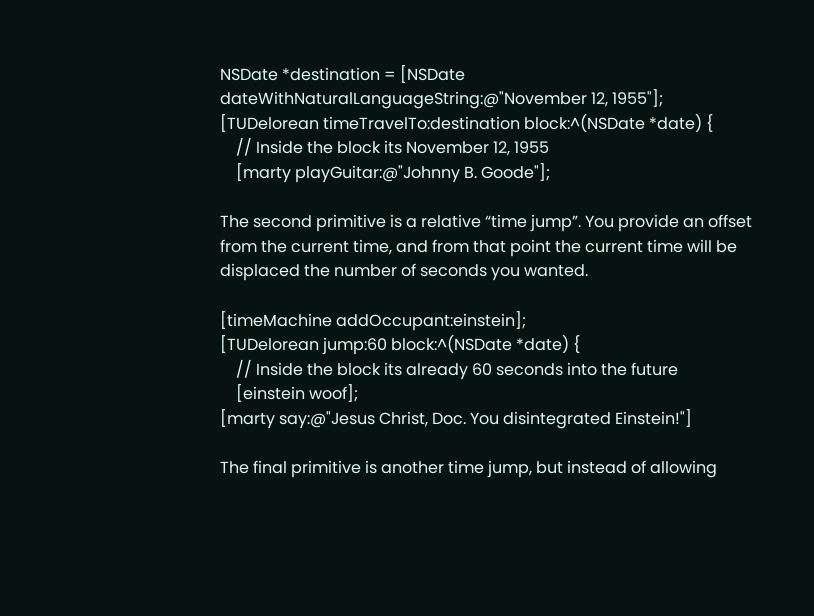NSDate *destination = [NSDate dateWithNaturalLanguageString:@"November 12, 1955"];
[TUDelorean timeTravelTo:destination block:^(NSDate *date) {
    // Inside the block its November 12, 1955
    [marty playGuitar:@"Johnny B. Goode"];

The second primitive is a relative “time jump”. You provide an offset from the current time, and from that point the current time will be displaced the number of seconds you wanted.

[timeMachine addOccupant:einstein];
[TUDelorean jump:60 block:^(NSDate *date) {
    // Inside the block its already 60 seconds into the future
    [einstein woof];
[marty say:@"Jesus Christ, Doc. You disintegrated Einstein!"]

The final primitive is another time jump, but instead of allowing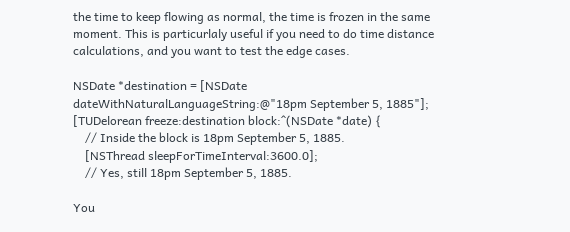the time to keep flowing as normal, the time is frozen in the same moment. This is particurlaly useful if you need to do time distance calculations, and you want to test the edge cases.

NSDate *destination = [NSDate dateWithNaturalLanguageString:@"18pm September 5, 1885"];
[TUDelorean freeze:destination block:^(NSDate *date) {
    // Inside the block is 18pm September 5, 1885.
    [NSThread sleepForTimeInterval:3600.0];
    // Yes, still 18pm September 5, 1885.

You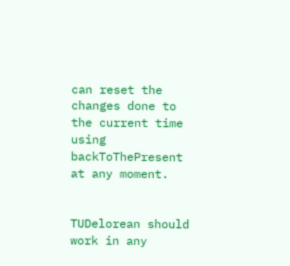can reset the changes done to the current time using backToThePresent at any moment.


TUDelorean should work in any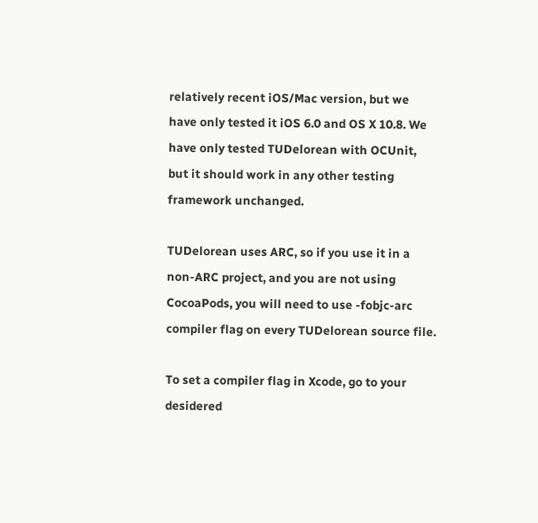relatively recent iOS/Mac version, but we have only tested it iOS 6.0 and OS X 10.8. We have only tested TUDelorean with OCUnit, but it should work in any other testing framework unchanged.

TUDelorean uses ARC, so if you use it in a non-ARC project, and you are not using CocoaPods, you will need to use -fobjc-arc compiler flag on every TUDelorean source file.

To set a compiler flag in Xcode, go to your desidered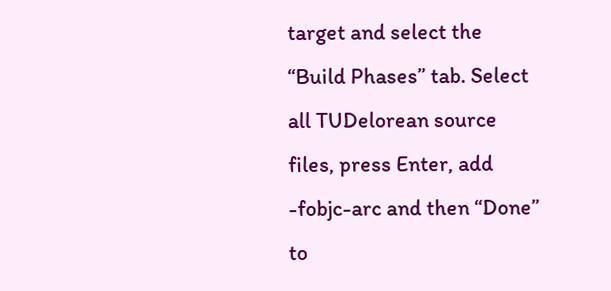target and select the “Build Phases” tab. Select all TUDelorean source files, press Enter, add -fobjc-arc and then “Done” to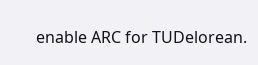enable ARC for TUDelorean.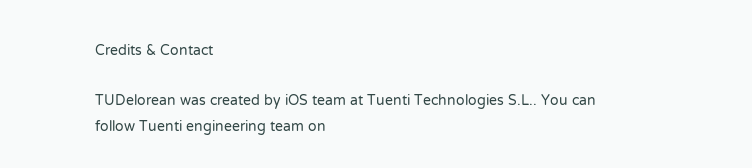Credits & Contact

TUDelorean was created by iOS team at Tuenti Technologies S.L.. You can follow Tuenti engineering team on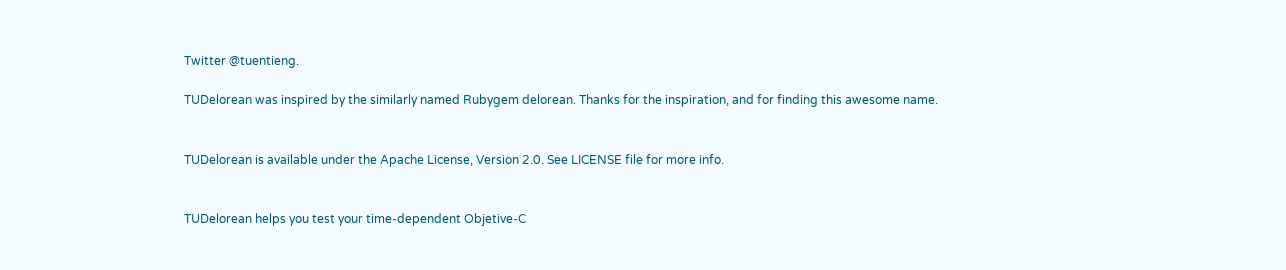Twitter @tuentieng.

TUDelorean was inspired by the similarly named Rubygem delorean. Thanks for the inspiration, and for finding this awesome name.


TUDelorean is available under the Apache License, Version 2.0. See LICENSE file for more info.


TUDelorean helps you test your time-dependent Objetive-C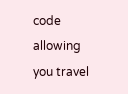code allowing you travel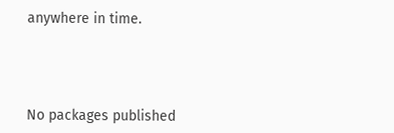anywhere in time.




No packages published